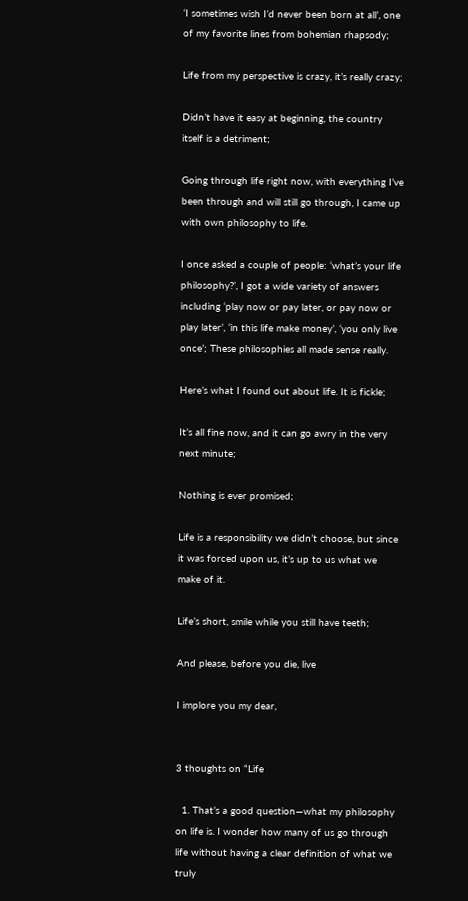‘I sometimes wish I’d never been born at all’, one of my favorite lines from bohemian rhapsody;

Life from my perspective is crazy, it’s really crazy;

Didn’t have it easy at beginning, the country itself is a detriment;

Going through life right now, with everything I’ve been through and will still go through, I came up with own philosophy to life.

I once asked a couple of people: ‘what’s your life philosophy?’, I got a wide variety of answers including ‘play now or pay later, or pay now or play later’, ‘in this life make money’, ‘you only live once’; These philosophies all made sense really.

Here’s what I found out about life. It is fickle;

It’s all fine now, and it can go awry in the very next minute;

Nothing is ever promised;

Life is a responsibility we didn’t choose, but since it was forced upon us, it’s up to us what we make of it.

Life’s short, smile while you still have teeth;

And please, before you die, live

I implore you my dear,


3 thoughts on “Life

  1. That’s a good question—what my philosophy on life is. I wonder how many of us go through life without having a clear definition of what we truly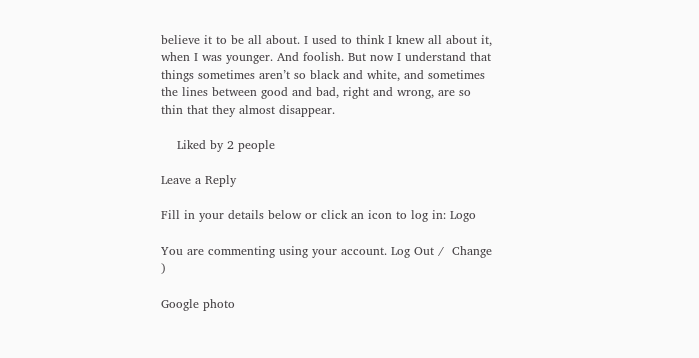believe it to be all about. I used to think I knew all about it, when I was younger. And foolish. But now I understand that things sometimes aren’t so black and white, and sometimes the lines between good and bad, right and wrong, are so thin that they almost disappear.

    Liked by 2 people

Leave a Reply

Fill in your details below or click an icon to log in: Logo

You are commenting using your account. Log Out /  Change )

Google photo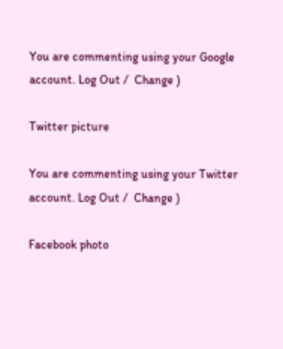You are commenting using your Google account. Log Out /  Change )

Twitter picture

You are commenting using your Twitter account. Log Out /  Change )

Facebook photo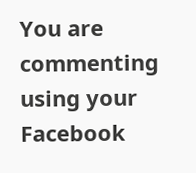You are commenting using your Facebook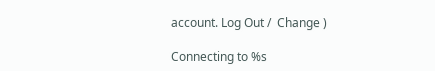account. Log Out /  Change )

Connecting to %s